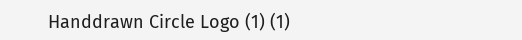Handdrawn Circle Logo (1) (1)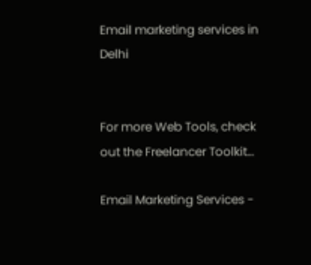Email marketing services in Delhi


For more Web Tools, check out the Freelancer Toolkit…

Email Marketing Services -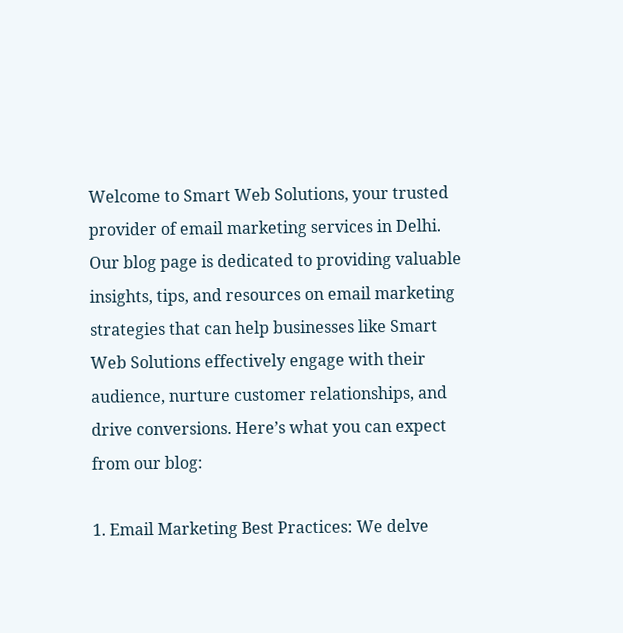Welcome to Smart Web Solutions, your trusted provider of email marketing services in Delhi. Our blog page is dedicated to providing valuable insights, tips, and resources on email marketing strategies that can help businesses like Smart Web Solutions effectively engage with their audience, nurture customer relationships, and drive conversions. Here’s what you can expect from our blog:

1. Email Marketing Best Practices: We delve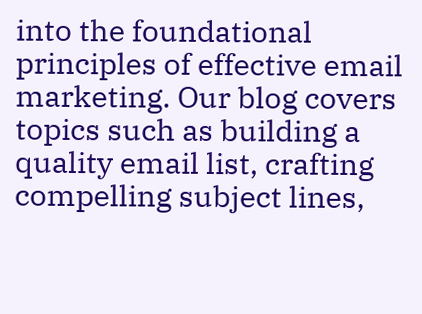into the foundational principles of effective email marketing. Our blog covers topics such as building a quality email list, crafting compelling subject lines,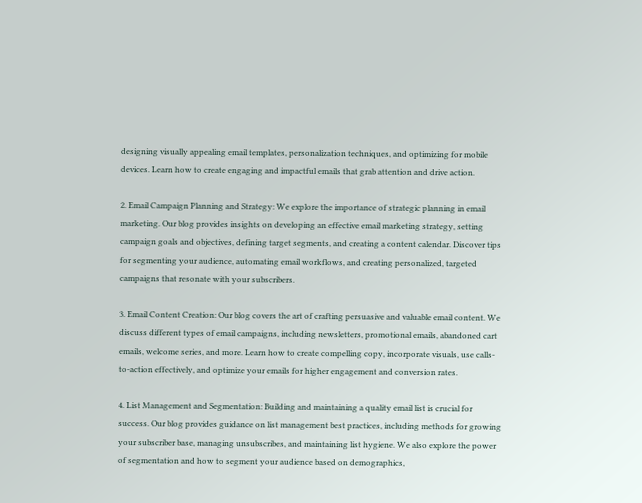designing visually appealing email templates, personalization techniques, and optimizing for mobile devices. Learn how to create engaging and impactful emails that grab attention and drive action.

2. Email Campaign Planning and Strategy: We explore the importance of strategic planning in email marketing. Our blog provides insights on developing an effective email marketing strategy, setting campaign goals and objectives, defining target segments, and creating a content calendar. Discover tips for segmenting your audience, automating email workflows, and creating personalized, targeted campaigns that resonate with your subscribers.

3. Email Content Creation: Our blog covers the art of crafting persuasive and valuable email content. We discuss different types of email campaigns, including newsletters, promotional emails, abandoned cart emails, welcome series, and more. Learn how to create compelling copy, incorporate visuals, use calls-to-action effectively, and optimize your emails for higher engagement and conversion rates.

4. List Management and Segmentation: Building and maintaining a quality email list is crucial for success. Our blog provides guidance on list management best practices, including methods for growing your subscriber base, managing unsubscribes, and maintaining list hygiene. We also explore the power of segmentation and how to segment your audience based on demographics,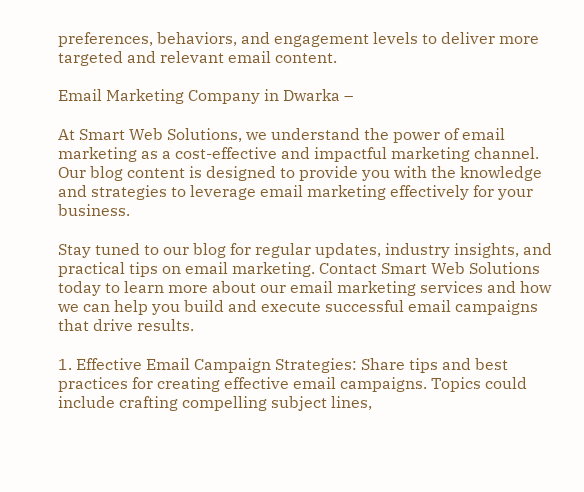preferences, behaviors, and engagement levels to deliver more targeted and relevant email content.

Email Marketing Company in Dwarka –

At Smart Web Solutions, we understand the power of email marketing as a cost-effective and impactful marketing channel. Our blog content is designed to provide you with the knowledge and strategies to leverage email marketing effectively for your business.

Stay tuned to our blog for regular updates, industry insights, and practical tips on email marketing. Contact Smart Web Solutions today to learn more about our email marketing services and how we can help you build and execute successful email campaigns that drive results.

1. Effective Email Campaign Strategies: Share tips and best practices for creating effective email campaigns. Topics could include crafting compelling subject lines,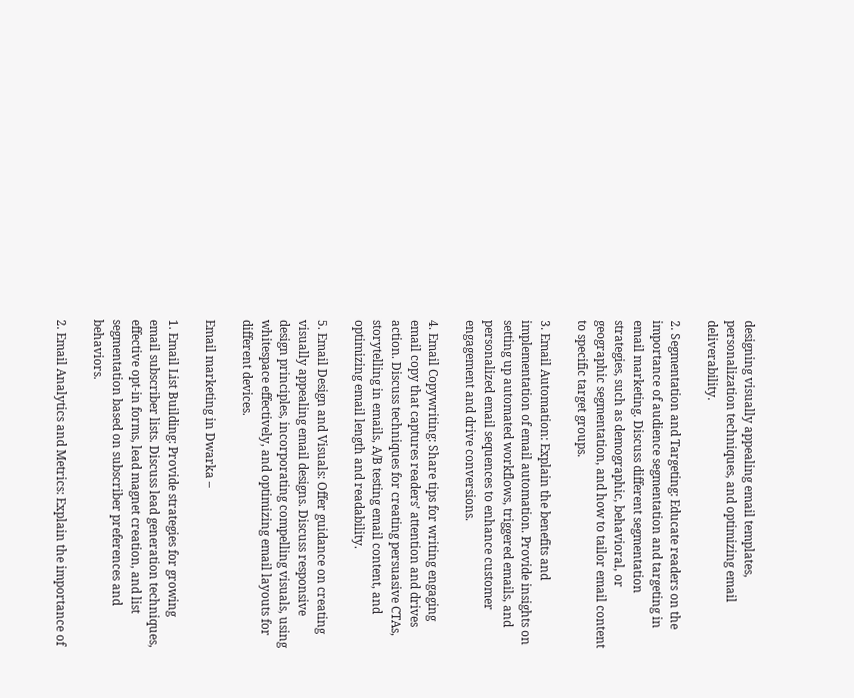designing visually appealing email templates, personalization techniques, and optimizing email deliverability.

2. Segmentation and Targeting: Educate readers on the importance of audience segmentation and targeting in email marketing. Discuss different segmentation strategies, such as demographic, behavioral, or geographic segmentation, and how to tailor email content to specific target groups.

3. Email Automation: Explain the benefits and implementation of email automation. Provide insights on setting up automated workflows, triggered emails, and personalized email sequences to enhance customer engagement and drive conversions.

4. Email Copywriting: Share tips for writing engaging email copy that captures readers’ attention and drives action. Discuss techniques for creating persuasive CTAs, storytelling in emails, A/B testing email content, and optimizing email length and readability.

5. Email Design and Visuals: Offer guidance on creating visually appealing email designs. Discuss responsive design principles, incorporating compelling visuals, using whitespace effectively, and optimizing email layouts for different devices.

Email marketing in Dwarka –

1. Email List Building: Provide strategies for growing email subscriber lists. Discuss lead generation techniques, effective opt-in forms, lead magnet creation, and list segmentation based on subscriber preferences and behaviors.

2. Email Analytics and Metrics: Explain the importance of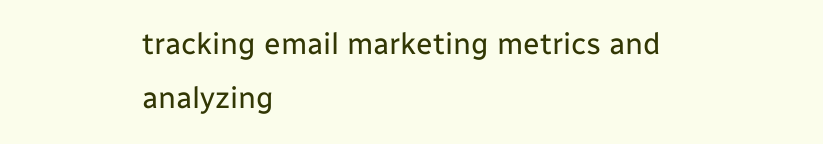tracking email marketing metrics and analyzing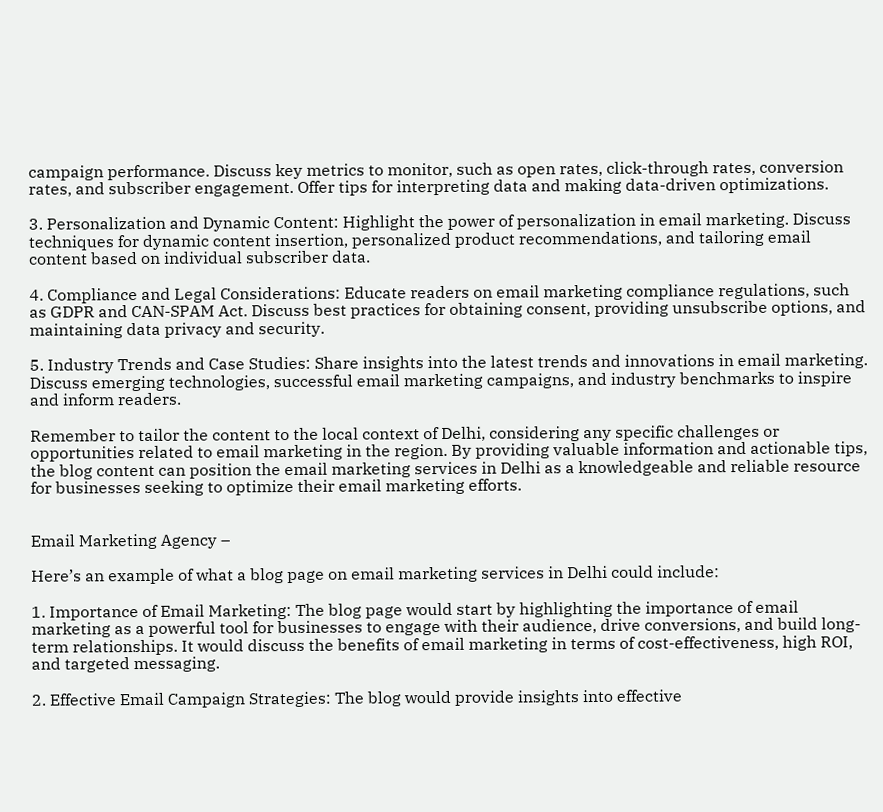campaign performance. Discuss key metrics to monitor, such as open rates, click-through rates, conversion rates, and subscriber engagement. Offer tips for interpreting data and making data-driven optimizations.

3. Personalization and Dynamic Content: Highlight the power of personalization in email marketing. Discuss techniques for dynamic content insertion, personalized product recommendations, and tailoring email content based on individual subscriber data.

4. Compliance and Legal Considerations: Educate readers on email marketing compliance regulations, such as GDPR and CAN-SPAM Act. Discuss best practices for obtaining consent, providing unsubscribe options, and maintaining data privacy and security.

5. Industry Trends and Case Studies: Share insights into the latest trends and innovations in email marketing. Discuss emerging technologies, successful email marketing campaigns, and industry benchmarks to inspire and inform readers.

Remember to tailor the content to the local context of Delhi, considering any specific challenges or opportunities related to email marketing in the region. By providing valuable information and actionable tips, the blog content can position the email marketing services in Delhi as a knowledgeable and reliable resource for businesses seeking to optimize their email marketing efforts.


Email Marketing Agency –

Here’s an example of what a blog page on email marketing services in Delhi could include:

1. Importance of Email Marketing: The blog page would start by highlighting the importance of email marketing as a powerful tool for businesses to engage with their audience, drive conversions, and build long-term relationships. It would discuss the benefits of email marketing in terms of cost-effectiveness, high ROI, and targeted messaging.

2. Effective Email Campaign Strategies: The blog would provide insights into effective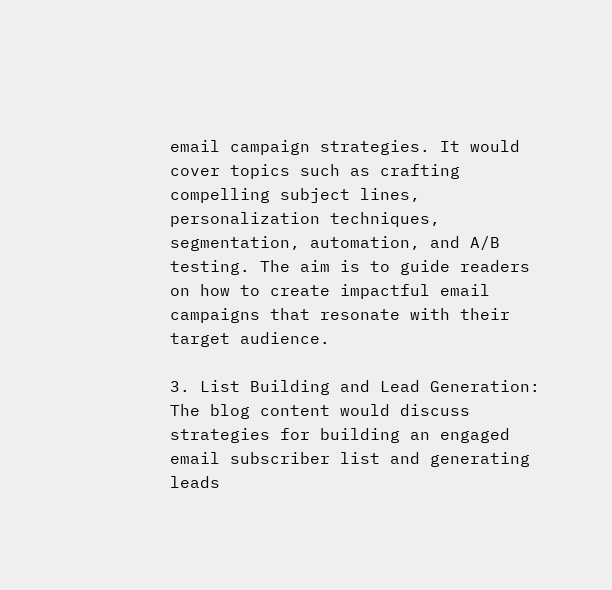email campaign strategies. It would cover topics such as crafting compelling subject lines, personalization techniques, segmentation, automation, and A/B testing. The aim is to guide readers on how to create impactful email campaigns that resonate with their target audience.

3. List Building and Lead Generation: The blog content would discuss strategies for building an engaged email subscriber list and generating leads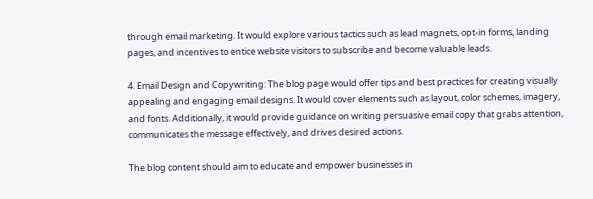through email marketing. It would explore various tactics such as lead magnets, opt-in forms, landing pages, and incentives to entice website visitors to subscribe and become valuable leads.

4. Email Design and Copywriting: The blog page would offer tips and best practices for creating visually appealing and engaging email designs. It would cover elements such as layout, color schemes, imagery, and fonts. Additionally, it would provide guidance on writing persuasive email copy that grabs attention, communicates the message effectively, and drives desired actions.

The blog content should aim to educate and empower businesses in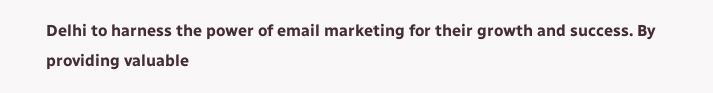Delhi to harness the power of email marketing for their growth and success. By providing valuable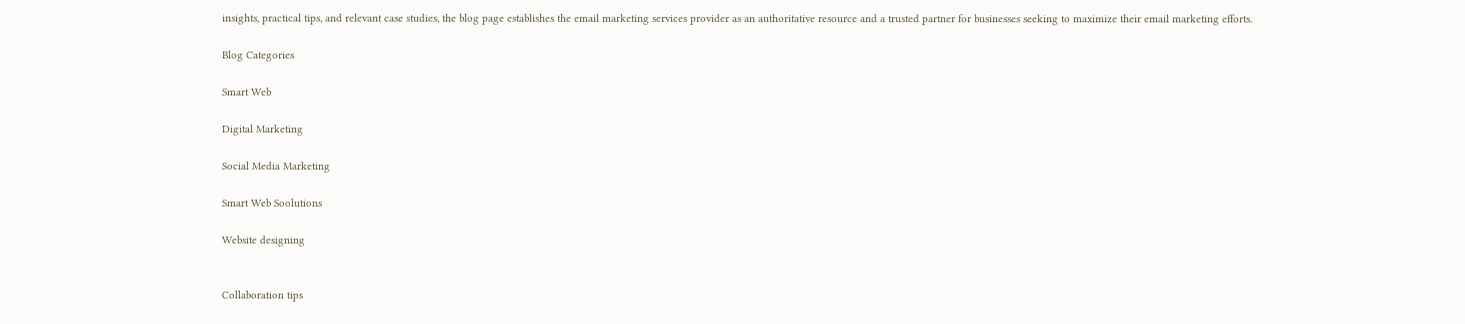insights, practical tips, and relevant case studies, the blog page establishes the email marketing services provider as an authoritative resource and a trusted partner for businesses seeking to maximize their email marketing efforts.

Blog Categories

Smart Web

Digital Marketing

Social Media Marketing

Smart Web Soolutions

Website designing


Collaboration tips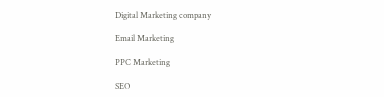Digital Marketing company

Email Marketing

PPC Marketing

SEO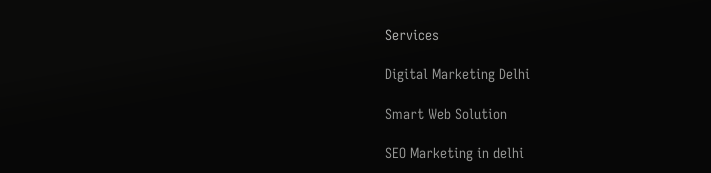Services

Digital Marketing Delhi

Smart Web Solution

SEO Marketing in delhi